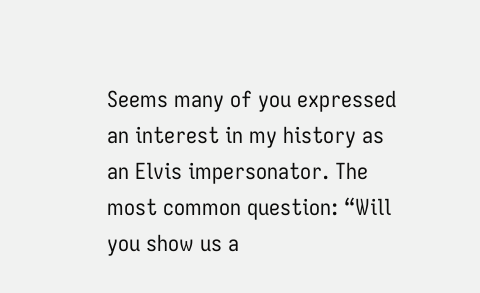Seems many of you expressed an interest in my history as an Elvis impersonator. The most common question: “Will you show us a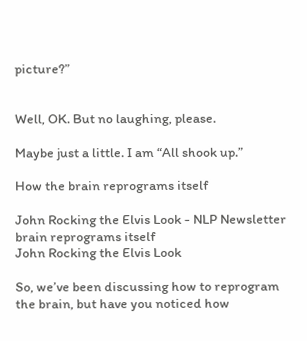picture?”


Well, OK. But no laughing, please.

Maybe just a little. I am “All shook up.”

How the brain reprograms itself

John Rocking the Elvis Look - NLP Newsletter brain reprograms itself
John Rocking the Elvis Look

So, we’ve been discussing how to reprogram the brain, but have you noticed how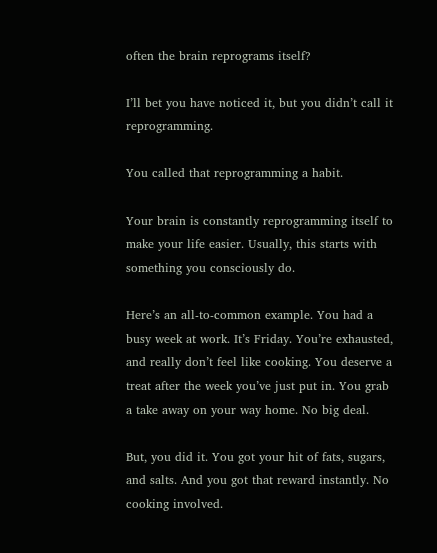often the brain reprograms itself?

I’ll bet you have noticed it, but you didn’t call it reprogramming.

You called that reprogramming a habit.

Your brain is constantly reprogramming itself to make your life easier. Usually, this starts with something you consciously do.

Here’s an all-to-common example. You had a busy week at work. It’s Friday. You’re exhausted, and really don’t feel like cooking. You deserve a treat after the week you’ve just put in. You grab a take away on your way home. No big deal.

But, you did it. You got your hit of fats, sugars, and salts. And you got that reward instantly. No cooking involved.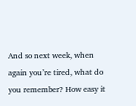And so next week, when again you’re tired, what do you remember? How easy it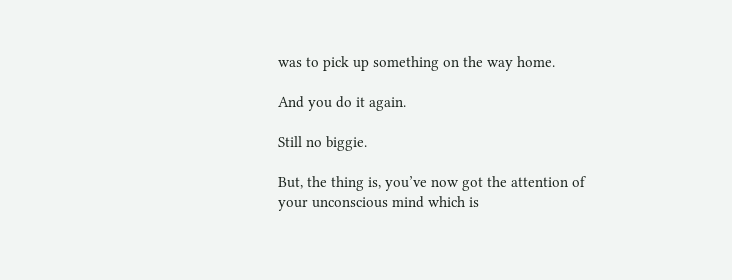was to pick up something on the way home.

And you do it again.

Still no biggie.

But, the thing is, you’ve now got the attention of your unconscious mind which is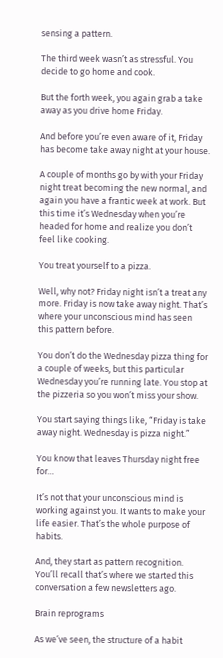sensing a pattern.

The third week wasn’t as stressful. You decide to go home and cook.

But the forth week, you again grab a take away as you drive home Friday.

And before you’re even aware of it, Friday has become take away night at your house.

A couple of months go by with your Friday night treat becoming the new normal, and again you have a frantic week at work. But this time it’s Wednesday when you’re headed for home and realize you don’t feel like cooking.

You treat yourself to a pizza.

Well, why not? Friday night isn’t a treat any more. Friday is now take away night. That’s where your unconscious mind has seen this pattern before.

You don’t do the Wednesday pizza thing for a couple of weeks, but this particular Wednesday you’re running late. You stop at the pizzeria so you won’t miss your show.

You start saying things like, “Friday is take away night. Wednesday is pizza night.”

You know that leaves Thursday night free for…

It’s not that your unconscious mind is working against you. It wants to make your life easier. That’s the whole purpose of habits.

And, they start as pattern recognition. You’ll recall that’s where we started this conversation a few newsletters ago.

Brain reprograms

As we’ve seen, the structure of a habit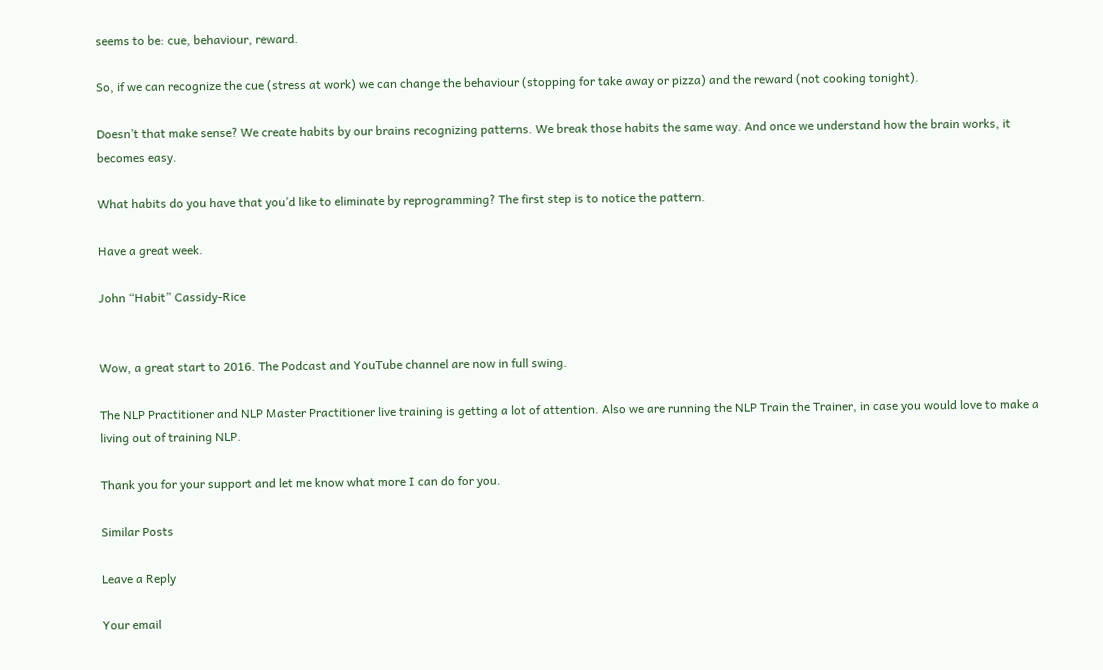seems to be: cue, behaviour, reward.

So, if we can recognize the cue (stress at work) we can change the behaviour (stopping for take away or pizza) and the reward (not cooking tonight).

Doesn’t that make sense? We create habits by our brains recognizing patterns. We break those habits the same way. And once we understand how the brain works, it becomes easy.

What habits do you have that you’d like to eliminate by reprogramming? The first step is to notice the pattern.

Have a great week.

John “Habit” Cassidy-Rice


Wow, a great start to 2016. The Podcast and YouTube channel are now in full swing.

The NLP Practitioner and NLP Master Practitioner live training is getting a lot of attention. Also we are running the NLP Train the Trainer, in case you would love to make a living out of training NLP.

Thank you for your support and let me know what more I can do for you.

Similar Posts

Leave a Reply

Your email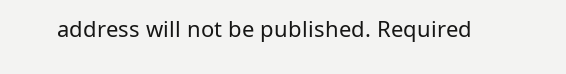address will not be published. Required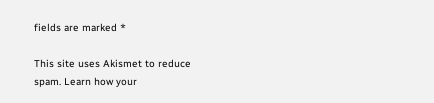fields are marked *

This site uses Akismet to reduce spam. Learn how your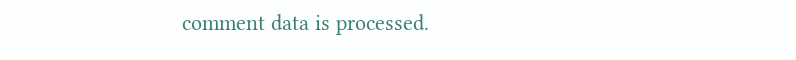comment data is processed.